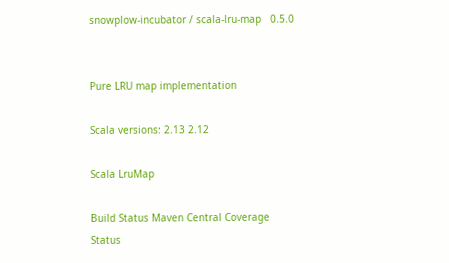snowplow-incubator / scala-lru-map   0.5.0


Pure LRU map implementation

Scala versions: 2.13 2.12

Scala LruMap

Build Status Maven Central Coverage Status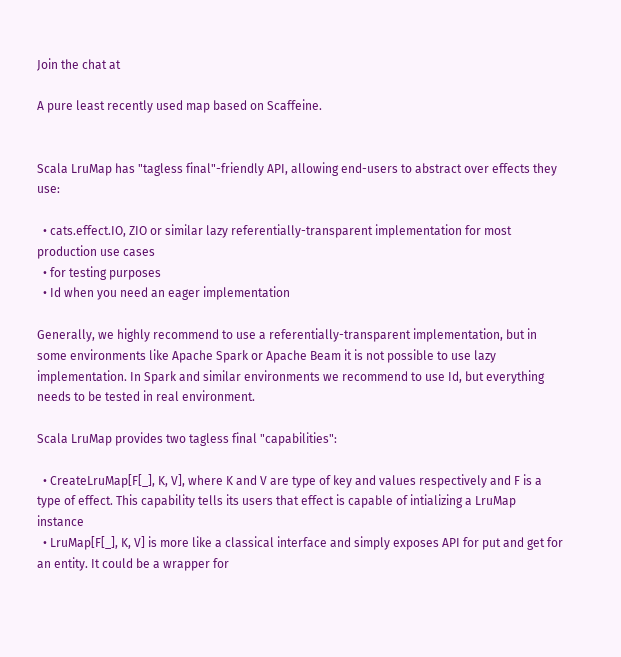Join the chat at

A pure least recently used map based on Scaffeine.


Scala LruMap has "tagless final"-friendly API, allowing end-users to abstract over effects they use:

  • cats.effect.IO, ZIO or similar lazy referentially-transparent implementation for most production use cases
  • for testing purposes
  • Id when you need an eager implementation

Generally, we highly recommend to use a referentially-transparent implementation, but in some environments like Apache Spark or Apache Beam it is not possible to use lazy implementation. In Spark and similar environments we recommend to use Id, but everything needs to be tested in real environment.

Scala LruMap provides two tagless final "capabilities":

  • CreateLruMap[F[_], K, V], where K and V are type of key and values respectively and F is a type of effect. This capability tells its users that effect is capable of intializing a LruMap instance
  • LruMap[F[_], K, V] is more like a classical interface and simply exposes API for put and get for an entity. It could be a wrapper for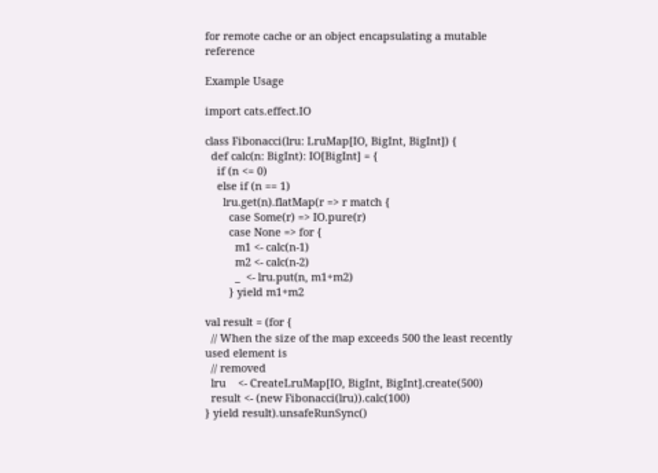for remote cache or an object encapsulating a mutable reference

Example Usage

import cats.effect.IO

class Fibonacci(lru: LruMap[IO, BigInt, BigInt]) {
  def calc(n: BigInt): IO[BigInt] = {
    if (n <= 0)
    else if (n == 1)
      lru.get(n).flatMap(r => r match {
        case Some(r) => IO.pure(r)
        case None => for {
          m1 <- calc(n-1)
          m2 <- calc(n-2)
          _  <- lru.put(n, m1+m2)
        } yield m1+m2

val result = (for {
  // When the size of the map exceeds 500 the least recently used element is
  // removed
  lru    <- CreateLruMap[IO, BigInt, BigInt].create(500)
  result <- (new Fibonacci(lru)).calc(100)
} yield result).unsafeRunSync()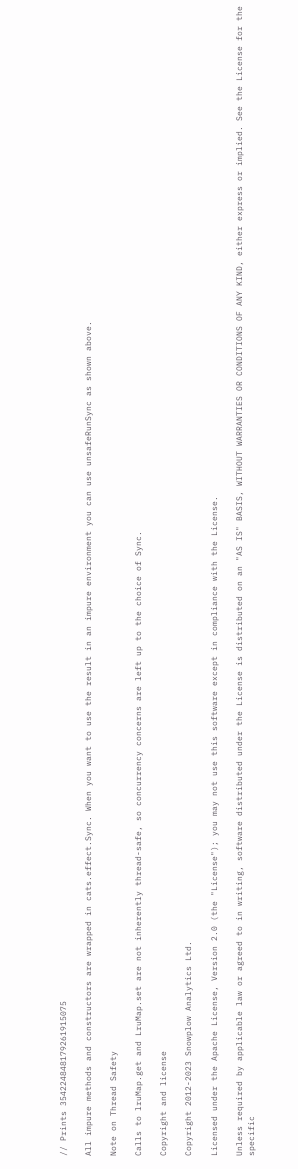// Prints 354224848179261915075

All impure methods and constructors are wrapped in cats.effect.Sync. When you want to use the result in an impure environment you can use unsafeRunSync as shown above.

Note on Thread Safety

Calls to lruMap.get and LruMap.set are not inherently thread-safe, so concurrency concerns are left up to the choice of Sync.

Copyright and license

Copyright 2012-2023 Snowplow Analytics Ltd.

Licensed under the Apache License, Version 2.0 (the "License"); you may not use this software except in compliance with the License.

Unless required by applicable law or agreed to in writing, software distributed under the License is distributed on an "AS IS" BASIS, WITHOUT WARRANTIES OR CONDITIONS OF ANY KIND, either express or implied. See the License for the specific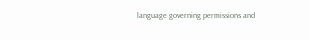language governing permissions and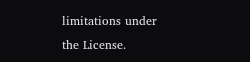limitations under the License.